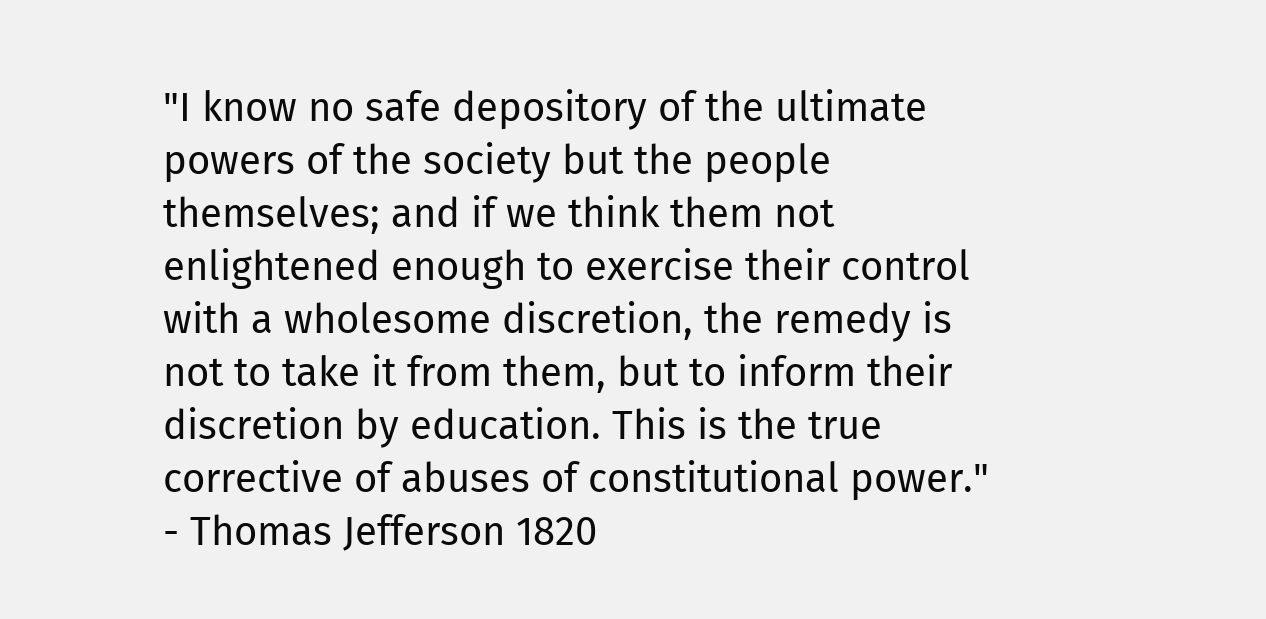"I know no safe depository of the ultimate powers of the society but the people themselves; and if we think them not enlightened enough to exercise their control with a wholesome discretion, the remedy is not to take it from them, but to inform their discretion by education. This is the true corrective of abuses of constitutional power." - Thomas Jefferson 1820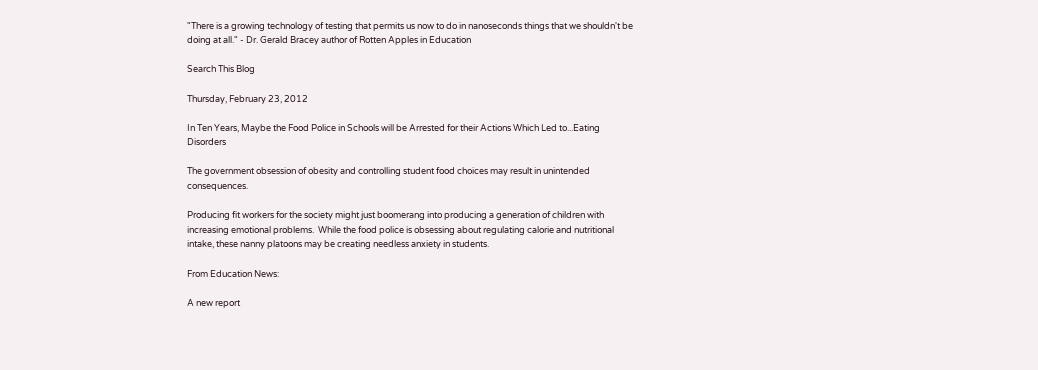"There is a growing technology of testing that permits us now to do in nanoseconds things that we shouldn't be doing at all." - Dr. Gerald Bracey author of Rotten Apples in Education

Search This Blog

Thursday, February 23, 2012

In Ten Years, Maybe the Food Police in Schools will be Arrested for their Actions Which Led to...Eating Disorders

The government obsession of obesity and controlling student food choices may result in unintended consequences.

Producing fit workers for the society might just boomerang into producing a generation of children with increasing emotional problems.  While the food police is obsessing about regulating calorie and nutritional intake, these nanny platoons may be creating needless anxiety in students.

From Education News:

A new report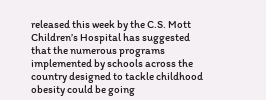released this week by the C.S. Mott Children’s Hospital has suggested that the numerous programs implemented by schools across the country designed to tackle childhood obesity could be going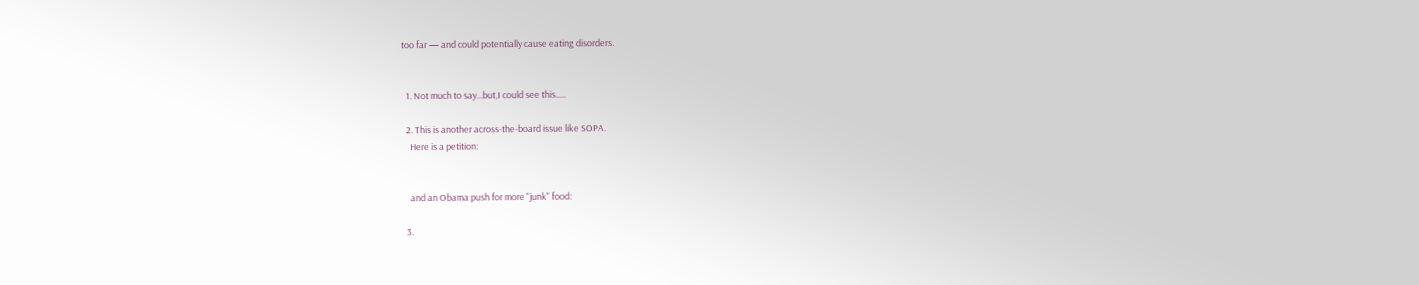too far — and could potentially cause eating disorders.


  1. Not much to say...but,I could see this.....

  2. This is another across-the-board issue like SOPA.
    Here is a petition:


    and an Obama push for more "junk" food:

  3.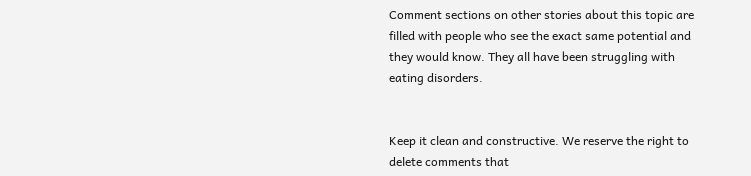Comment sections on other stories about this topic are filled with people who see the exact same potential and they would know. They all have been struggling with eating disorders.


Keep it clean and constructive. We reserve the right to delete comments that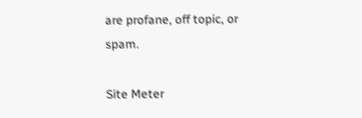are profane, off topic, or spam.

Site Meter